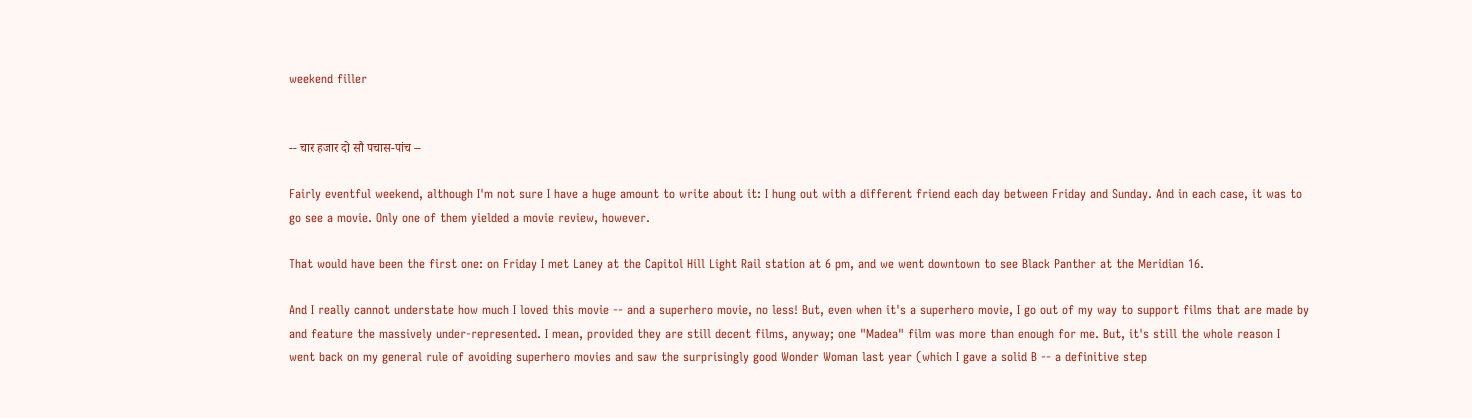weekend filler


-- चार हजार दो सौ पचास-पांच --

Fairly eventful weekend, although I'm not sure I have a huge amount to write about it: I hung out with a different friend each day between Friday and Sunday. And in each case, it was to go see a movie. Only one of them yielded a movie review, however.

That would have been the first one: on Friday I met Laney at the Capitol Hill Light Rail station at 6 pm, and we went downtown to see Black Panther at the Meridian 16.

And I really cannot understate how much I loved this movie -- and a superhero movie, no less! But, even when it's a superhero movie, I go out of my way to support films that are made by and feature the massively under-represented. I mean, provided they are still decent films, anyway; one "Madea" film was more than enough for me. But, it's still the whole reason I went back on my general rule of avoiding superhero movies and saw the surprisingly good Wonder Woman last year (which I gave a solid B -- a definitive step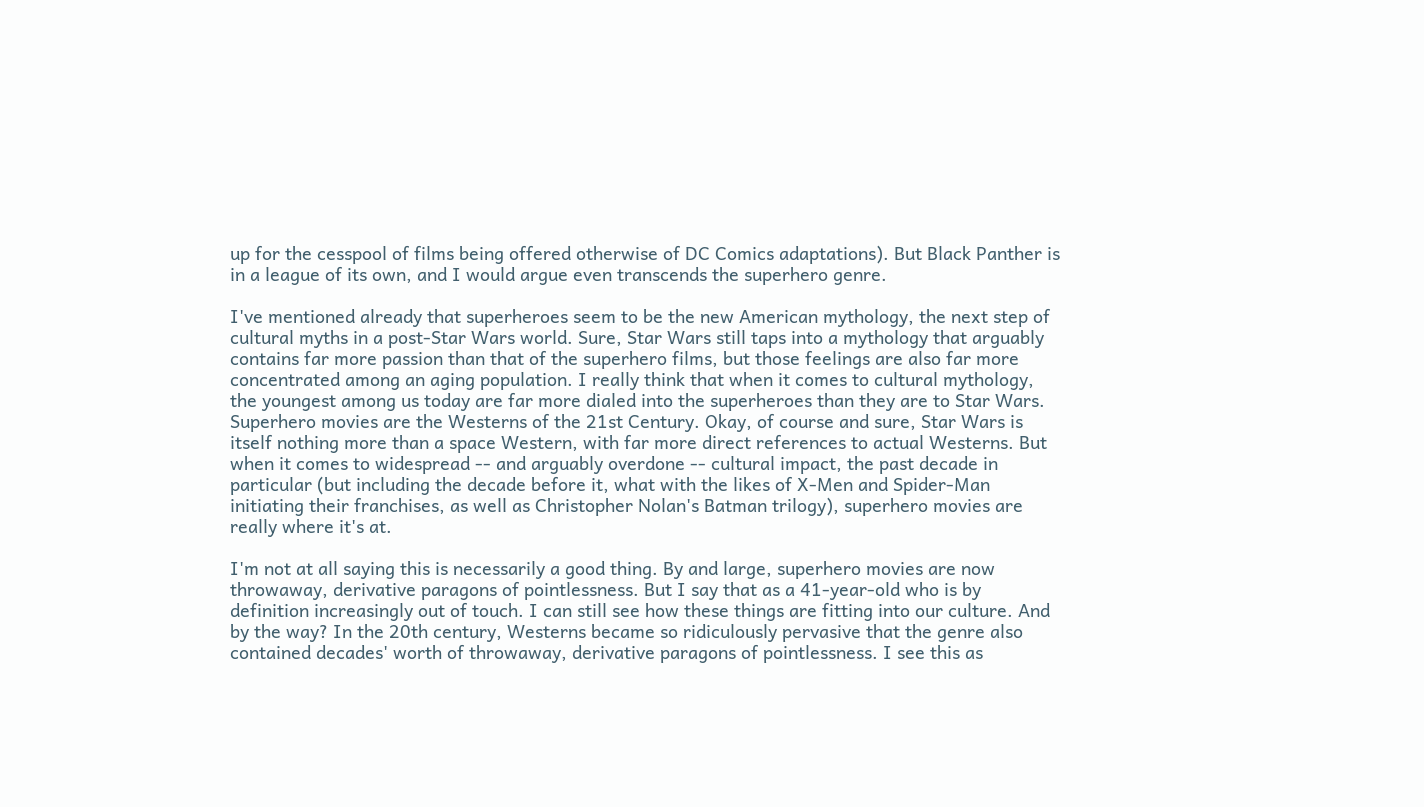up for the cesspool of films being offered otherwise of DC Comics adaptations). But Black Panther is in a league of its own, and I would argue even transcends the superhero genre.

I've mentioned already that superheroes seem to be the new American mythology, the next step of cultural myths in a post-Star Wars world. Sure, Star Wars still taps into a mythology that arguably contains far more passion than that of the superhero films, but those feelings are also far more concentrated among an aging population. I really think that when it comes to cultural mythology, the youngest among us today are far more dialed into the superheroes than they are to Star Wars. Superhero movies are the Westerns of the 21st Century. Okay, of course and sure, Star Wars is itself nothing more than a space Western, with far more direct references to actual Westerns. But when it comes to widespread -- and arguably overdone -- cultural impact, the past decade in particular (but including the decade before it, what with the likes of X-Men and Spider-Man initiating their franchises, as well as Christopher Nolan's Batman trilogy), superhero movies are really where it's at.

I'm not at all saying this is necessarily a good thing. By and large, superhero movies are now throwaway, derivative paragons of pointlessness. But I say that as a 41-year-old who is by definition increasingly out of touch. I can still see how these things are fitting into our culture. And by the way? In the 20th century, Westerns became so ridiculously pervasive that the genre also contained decades' worth of throwaway, derivative paragons of pointlessness. I see this as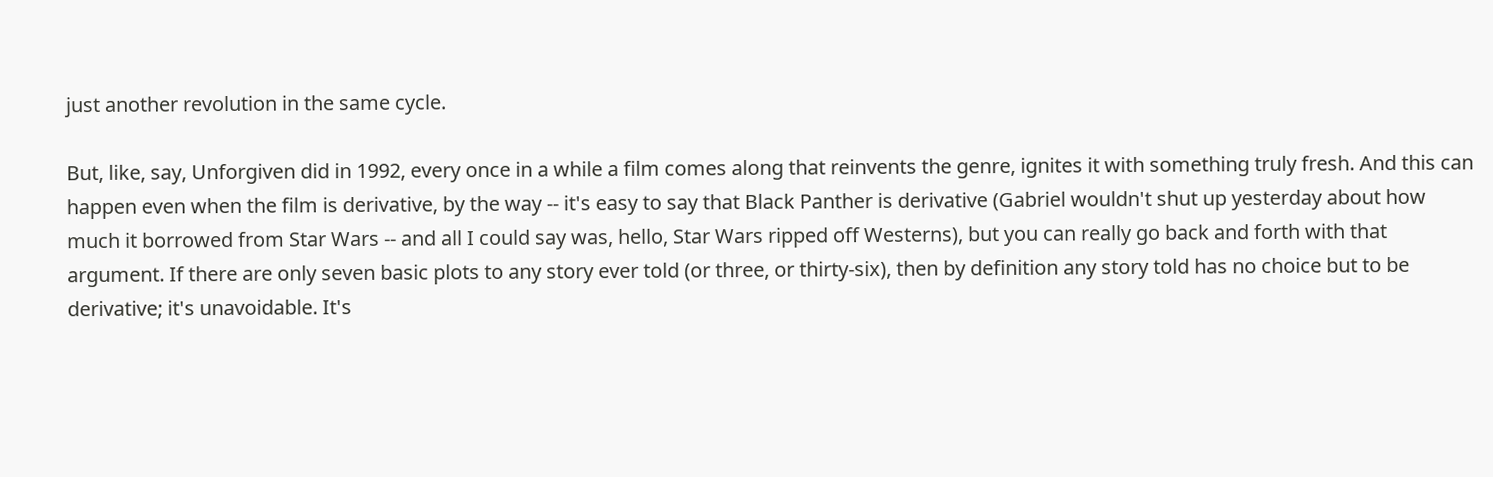just another revolution in the same cycle.

But, like, say, Unforgiven did in 1992, every once in a while a film comes along that reinvents the genre, ignites it with something truly fresh. And this can happen even when the film is derivative, by the way -- it's easy to say that Black Panther is derivative (Gabriel wouldn't shut up yesterday about how much it borrowed from Star Wars -- and all I could say was, hello, Star Wars ripped off Westerns), but you can really go back and forth with that argument. If there are only seven basic plots to any story ever told (or three, or thirty-six), then by definition any story told has no choice but to be derivative; it's unavoidable. It's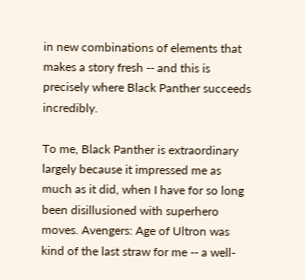in new combinations of elements that makes a story fresh -- and this is precisely where Black Panther succeeds incredibly.

To me, Black Panther is extraordinary largely because it impressed me as much as it did, when I have for so long been disillusioned with superhero moves. Avengers: Age of Ultron was kind of the last straw for me -- a well-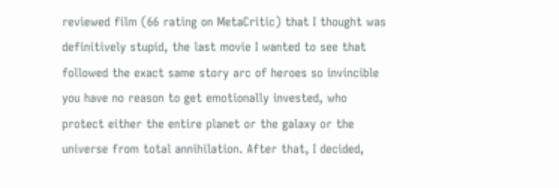reviewed film (66 rating on MetaCritic) that I thought was definitively stupid, the last movie I wanted to see that followed the exact same story arc of heroes so invincible you have no reason to get emotionally invested, who protect either the entire planet or the galaxy or the universe from total annihilation. After that, I decided,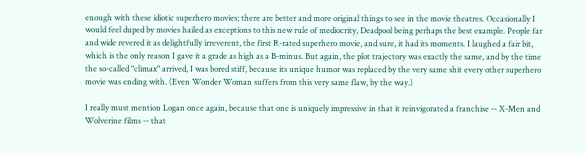enough with these idiotic superhero movies; there are better and more original things to see in the movie theatres. Occasionally I would feel duped by movies hailed as exceptions to this new rule of mediocrity, Deadpool being perhaps the best example. People far and wide revered it as delightfully irreverent, the first R-rated superhero movie, and sure, it had its moments. I laughed a fair bit, which is the only reason I gave it a grade as high as a B-minus. But again, the plot trajectory was exactly the same, and by the time the so-called "climax" arrived, I was bored stiff, because its unique humor was replaced by the very same shit every other superhero movie was ending with. (Even Wonder Woman suffers from this very same flaw, by the way.)

I really must mention Logan once again, because that one is uniquely impressive in that it reinvigorated a franchise -- X-Men and Wolverine films -- that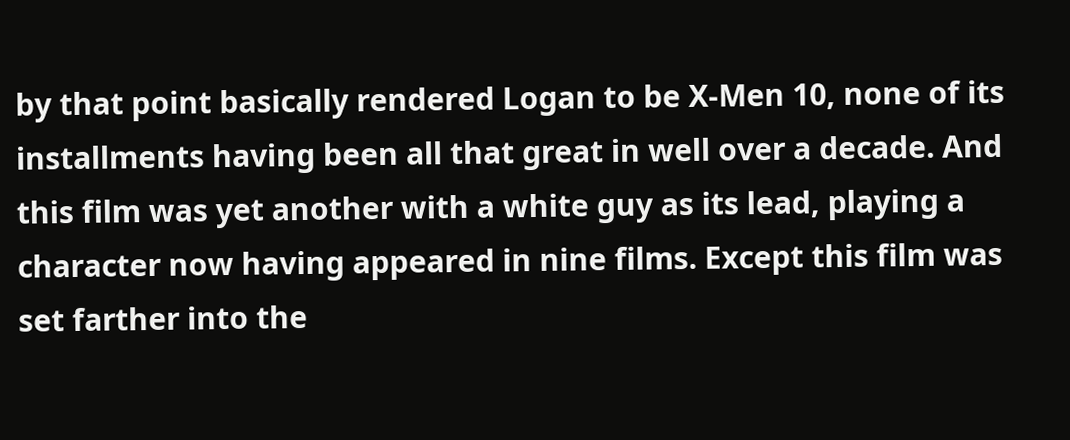by that point basically rendered Logan to be X-Men 10, none of its installments having been all that great in well over a decade. And this film was yet another with a white guy as its lead, playing a character now having appeared in nine films. Except this film was set farther into the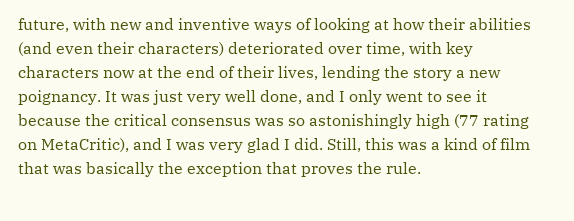future, with new and inventive ways of looking at how their abilities (and even their characters) deteriorated over time, with key characters now at the end of their lives, lending the story a new poignancy. It was just very well done, and I only went to see it because the critical consensus was so astonishingly high (77 rating on MetaCritic), and I was very glad I did. Still, this was a kind of film that was basically the exception that proves the rule.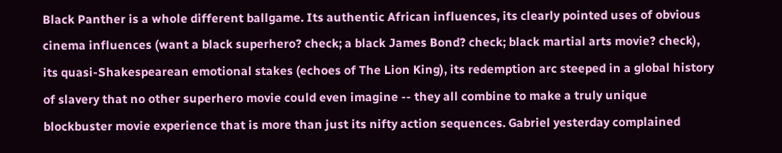Black Panther is a whole different ballgame. Its authentic African influences, its clearly pointed uses of obvious cinema influences (want a black superhero? check; a black James Bond? check; black martial arts movie? check), its quasi-Shakespearean emotional stakes (echoes of The Lion King), its redemption arc steeped in a global history of slavery that no other superhero movie could even imagine -- they all combine to make a truly unique blockbuster movie experience that is more than just its nifty action sequences. Gabriel yesterday complained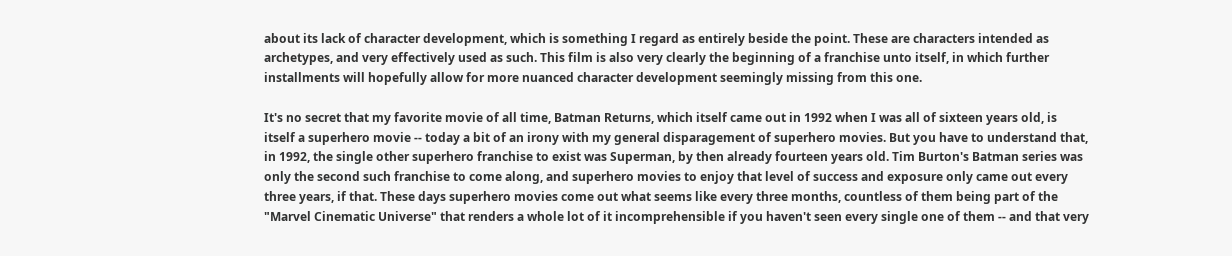about its lack of character development, which is something I regard as entirely beside the point. These are characters intended as archetypes, and very effectively used as such. This film is also very clearly the beginning of a franchise unto itself, in which further installments will hopefully allow for more nuanced character development seemingly missing from this one.

It's no secret that my favorite movie of all time, Batman Returns, which itself came out in 1992 when I was all of sixteen years old, is itself a superhero movie -- today a bit of an irony with my general disparagement of superhero movies. But you have to understand that, in 1992, the single other superhero franchise to exist was Superman, by then already fourteen years old. Tim Burton's Batman series was only the second such franchise to come along, and superhero movies to enjoy that level of success and exposure only came out every three years, if that. These days superhero movies come out what seems like every three months, countless of them being part of the "Marvel Cinematic Universe" that renders a whole lot of it incomprehensible if you haven't seen every single one of them -- and that very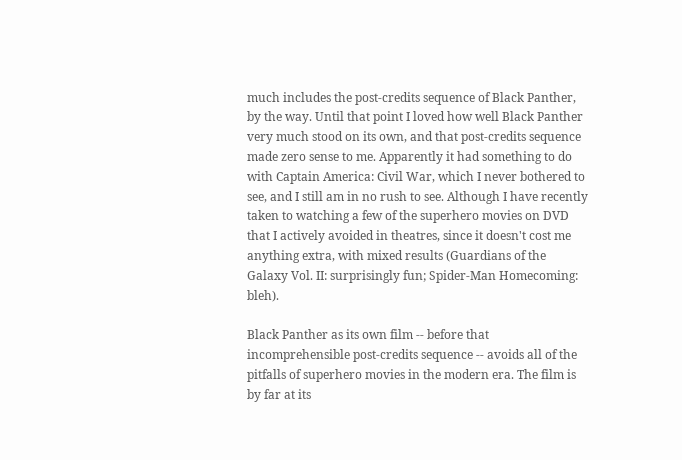much includes the post-credits sequence of Black Panther, by the way. Until that point I loved how well Black Panther very much stood on its own, and that post-credits sequence made zero sense to me. Apparently it had something to do with Captain America: Civil War, which I never bothered to see, and I still am in no rush to see. Although I have recently taken to watching a few of the superhero movies on DVD that I actively avoided in theatres, since it doesn't cost me anything extra, with mixed results (Guardians of the Galaxy Vol. II: surprisingly fun; Spider-Man Homecoming: bleh).

Black Panther as its own film -- before that incomprehensible post-credits sequence -- avoids all of the pitfalls of superhero movies in the modern era. The film is by far at its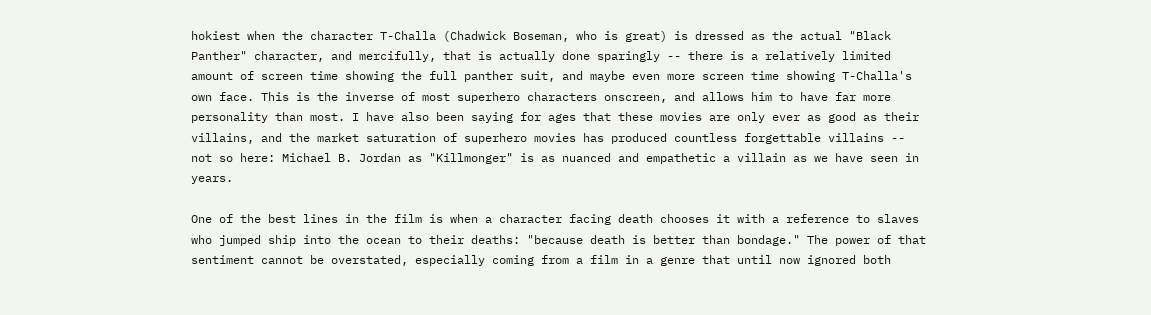hokiest when the character T-Challa (Chadwick Boseman, who is great) is dressed as the actual "Black Panther" character, and mercifully, that is actually done sparingly -- there is a relatively limited amount of screen time showing the full panther suit, and maybe even more screen time showing T-Challa's own face. This is the inverse of most superhero characters onscreen, and allows him to have far more personality than most. I have also been saying for ages that these movies are only ever as good as their villains, and the market saturation of superhero movies has produced countless forgettable villains -- not so here: Michael B. Jordan as "Killmonger" is as nuanced and empathetic a villain as we have seen in years.

One of the best lines in the film is when a character facing death chooses it with a reference to slaves who jumped ship into the ocean to their deaths: "because death is better than bondage." The power of that sentiment cannot be overstated, especially coming from a film in a genre that until now ignored both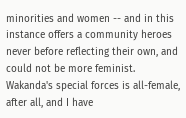minorities and women -- and in this instance offers a community heroes never before reflecting their own, and could not be more feminist. Wakanda's special forces is all-female, after all, and I have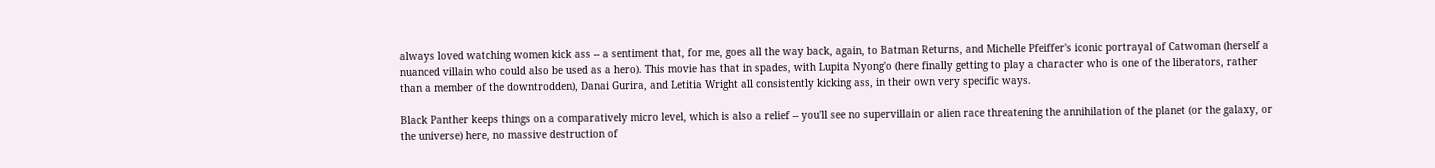always loved watching women kick ass -- a sentiment that, for me, goes all the way back, again, to Batman Returns, and Michelle Pfeiffer's iconic portrayal of Catwoman (herself a nuanced villain who could also be used as a hero). This movie has that in spades, with Lupita Nyong'o (here finally getting to play a character who is one of the liberators, rather than a member of the downtrodden), Danai Gurira, and Letitia Wright all consistently kicking ass, in their own very specific ways.

Black Panther keeps things on a comparatively micro level, which is also a relief -- you'll see no supervillain or alien race threatening the annihilation of the planet (or the galaxy, or the universe) here, no massive destruction of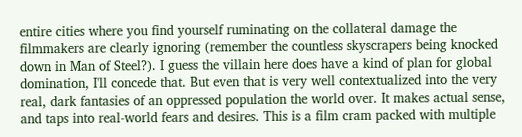entire cities where you find yourself ruminating on the collateral damage the filmmakers are clearly ignoring (remember the countless skyscrapers being knocked down in Man of Steel?). I guess the villain here does have a kind of plan for global domination, I'll concede that. But even that is very well contextualized into the very real, dark fantasies of an oppressed population the world over. It makes actual sense, and taps into real-world fears and desires. This is a film cram packed with multiple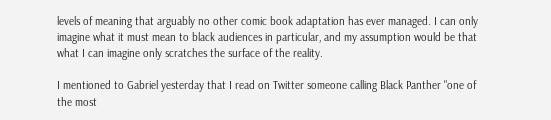levels of meaning that arguably no other comic book adaptation has ever managed. I can only imagine what it must mean to black audiences in particular, and my assumption would be that what I can imagine only scratches the surface of the reality.

I mentioned to Gabriel yesterday that I read on Twitter someone calling Black Panther "one of the most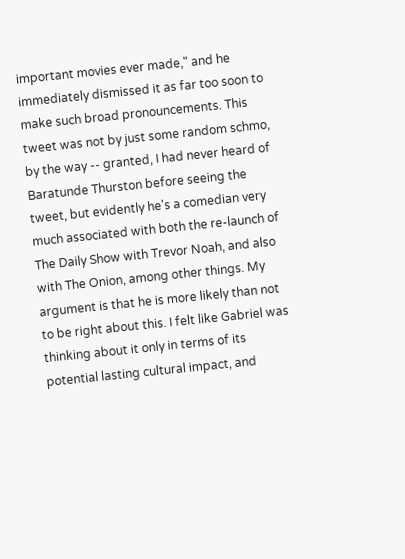important movies ever made," and he immediately dismissed it as far too soon to make such broad pronouncements. This tweet was not by just some random schmo, by the way -- granted, I had never heard of Baratunde Thurston before seeing the tweet, but evidently he's a comedian very much associated with both the re-launch of The Daily Show with Trevor Noah, and also with The Onion, among other things. My argument is that he is more likely than not to be right about this. I felt like Gabriel was thinking about it only in terms of its potential lasting cultural impact, and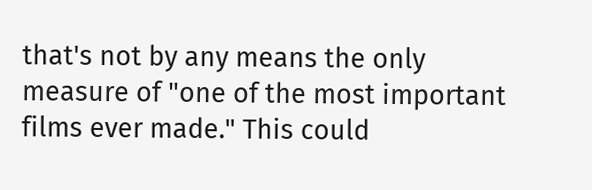that's not by any means the only measure of "one of the most important films ever made." This could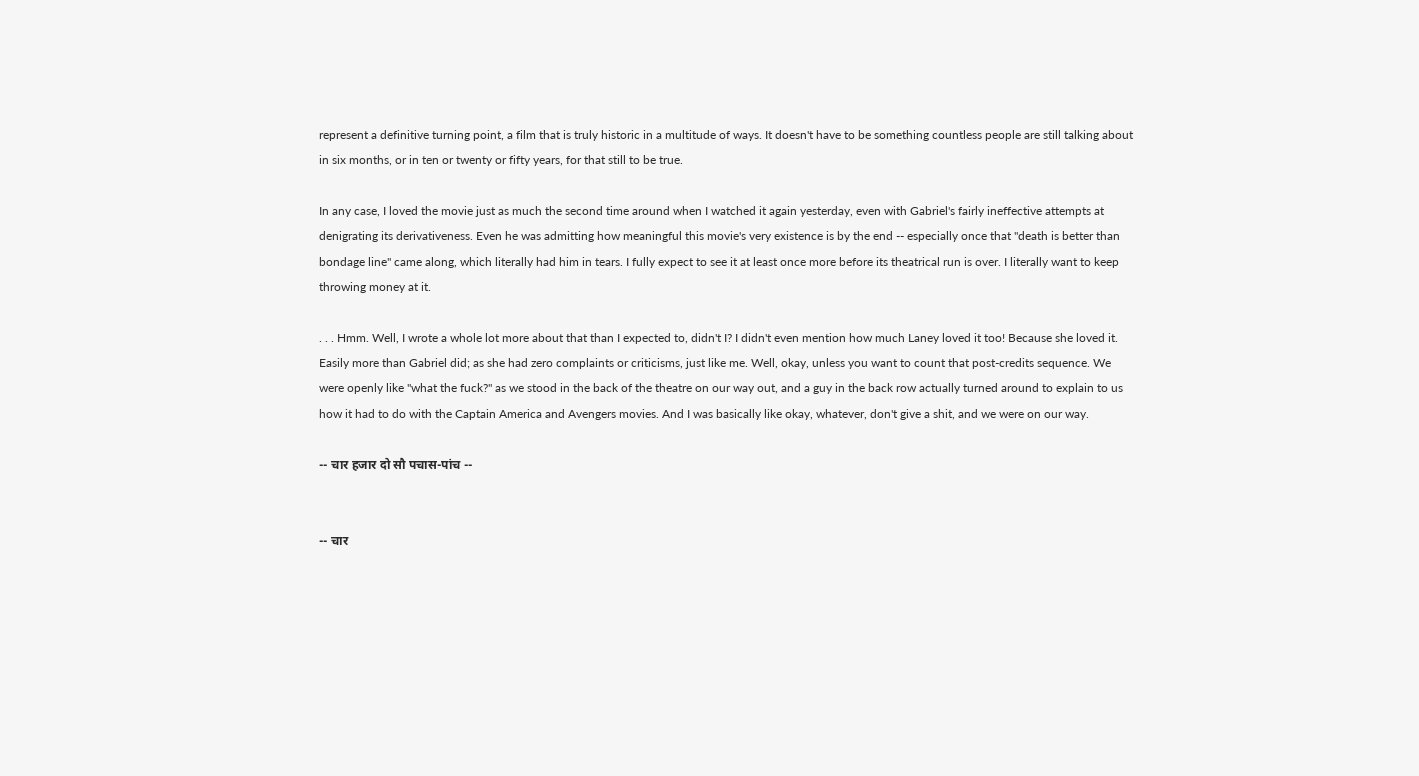represent a definitive turning point, a film that is truly historic in a multitude of ways. It doesn't have to be something countless people are still talking about in six months, or in ten or twenty or fifty years, for that still to be true.

In any case, I loved the movie just as much the second time around when I watched it again yesterday, even with Gabriel's fairly ineffective attempts at denigrating its derivativeness. Even he was admitting how meaningful this movie's very existence is by the end -- especially once that "death is better than bondage line" came along, which literally had him in tears. I fully expect to see it at least once more before its theatrical run is over. I literally want to keep throwing money at it.

. . . Hmm. Well, I wrote a whole lot more about that than I expected to, didn't I? I didn't even mention how much Laney loved it too! Because she loved it. Easily more than Gabriel did; as she had zero complaints or criticisms, just like me. Well, okay, unless you want to count that post-credits sequence. We were openly like "what the fuck?" as we stood in the back of the theatre on our way out, and a guy in the back row actually turned around to explain to us how it had to do with the Captain America and Avengers movies. And I was basically like okay, whatever, don't give a shit, and we were on our way.

-- चार हजार दो सौ पचास-पांच --


-- चार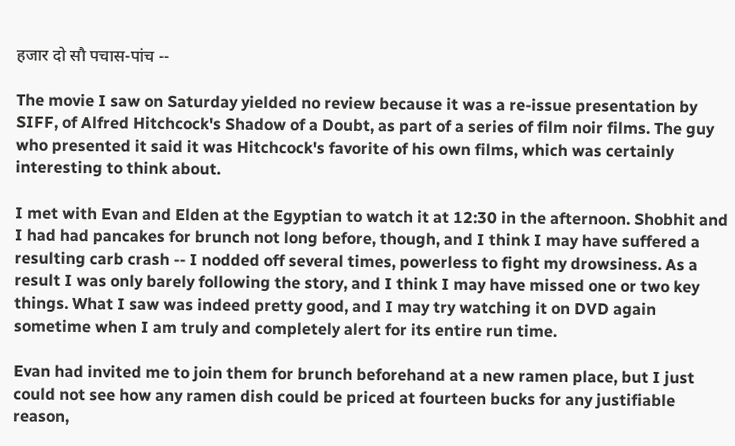हजार दो सौ पचास-पांच --

The movie I saw on Saturday yielded no review because it was a re-issue presentation by SIFF, of Alfred Hitchcock's Shadow of a Doubt, as part of a series of film noir films. The guy who presented it said it was Hitchcock's favorite of his own films, which was certainly interesting to think about.

I met with Evan and Elden at the Egyptian to watch it at 12:30 in the afternoon. Shobhit and I had had pancakes for brunch not long before, though, and I think I may have suffered a resulting carb crash -- I nodded off several times, powerless to fight my drowsiness. As a result I was only barely following the story, and I think I may have missed one or two key things. What I saw was indeed pretty good, and I may try watching it on DVD again sometime when I am truly and completely alert for its entire run time.

Evan had invited me to join them for brunch beforehand at a new ramen place, but I just could not see how any ramen dish could be priced at fourteen bucks for any justifiable reason,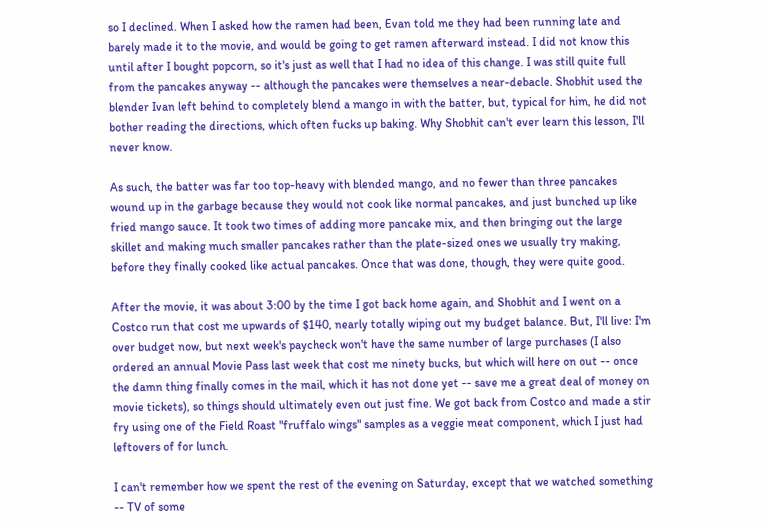so I declined. When I asked how the ramen had been, Evan told me they had been running late and barely made it to the movie, and would be going to get ramen afterward instead. I did not know this until after I bought popcorn, so it's just as well that I had no idea of this change. I was still quite full from the pancakes anyway -- although the pancakes were themselves a near-debacle. Shobhit used the blender Ivan left behind to completely blend a mango in with the batter, but, typical for him, he did not bother reading the directions, which often fucks up baking. Why Shobhit can't ever learn this lesson, I'll never know.

As such, the batter was far too top-heavy with blended mango, and no fewer than three pancakes wound up in the garbage because they would not cook like normal pancakes, and just bunched up like fried mango sauce. It took two times of adding more pancake mix, and then bringing out the large skillet and making much smaller pancakes rather than the plate-sized ones we usually try making, before they finally cooked like actual pancakes. Once that was done, though, they were quite good.

After the movie, it was about 3:00 by the time I got back home again, and Shobhit and I went on a Costco run that cost me upwards of $140, nearly totally wiping out my budget balance. But, I'll live: I'm over budget now, but next week's paycheck won't have the same number of large purchases (I also ordered an annual Movie Pass last week that cost me ninety bucks, but which will here on out -- once the damn thing finally comes in the mail, which it has not done yet -- save me a great deal of money on movie tickets), so things should ultimately even out just fine. We got back from Costco and made a stir fry using one of the Field Roast "fruffalo wings" samples as a veggie meat component, which I just had leftovers of for lunch.

I can't remember how we spent the rest of the evening on Saturday, except that we watched something -- TV of some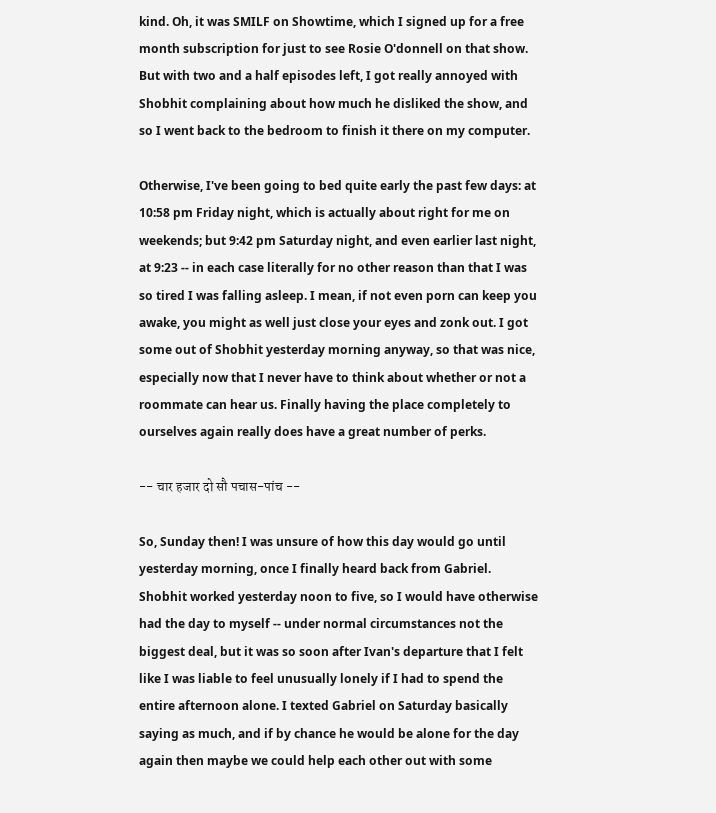kind. Oh, it was SMILF on Showtime, which I signed up for a free month subscription for just to see Rosie O'donnell on that show. But with two and a half episodes left, I got really annoyed with Shobhit complaining about how much he disliked the show, and so I went back to the bedroom to finish it there on my computer.

Otherwise, I've been going to bed quite early the past few days: at 10:58 pm Friday night, which is actually about right for me on weekends; but 9:42 pm Saturday night, and even earlier last night, at 9:23 -- in each case literally for no other reason than that I was so tired I was falling asleep. I mean, if not even porn can keep you awake, you might as well just close your eyes and zonk out. I got some out of Shobhit yesterday morning anyway, so that was nice, especially now that I never have to think about whether or not a roommate can hear us. Finally having the place completely to ourselves again really does have a great number of perks.

-- चार हजार दो सौ पचास-पांच --

So, Sunday then! I was unsure of how this day would go until yesterday morning, once I finally heard back from Gabriel. Shobhit worked yesterday noon to five, so I would have otherwise had the day to myself -- under normal circumstances not the biggest deal, but it was so soon after Ivan's departure that I felt like I was liable to feel unusually lonely if I had to spend the entire afternoon alone. I texted Gabriel on Saturday basically saying as much, and if by chance he would be alone for the day again then maybe we could help each other out with some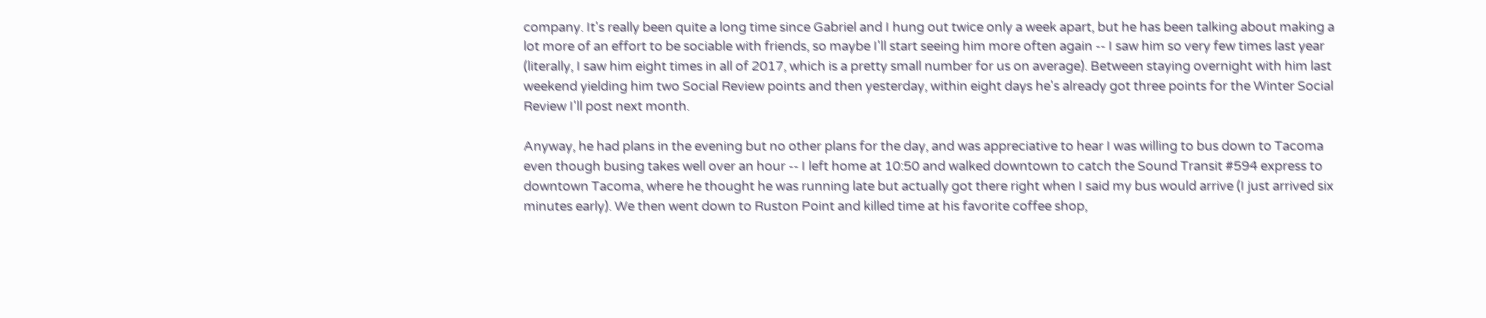company. It's really been quite a long time since Gabriel and I hung out twice only a week apart, but he has been talking about making a lot more of an effort to be sociable with friends, so maybe I'll start seeing him more often again -- I saw him so very few times last year (literally, I saw him eight times in all of 2017, which is a pretty small number for us on average). Between staying overnight with him last weekend yielding him two Social Review points and then yesterday, within eight days he's already got three points for the Winter Social Review I'll post next month.

Anyway, he had plans in the evening but no other plans for the day, and was appreciative to hear I was willing to bus down to Tacoma even though busing takes well over an hour -- I left home at 10:50 and walked downtown to catch the Sound Transit #594 express to downtown Tacoma, where he thought he was running late but actually got there right when I said my bus would arrive (I just arrived six minutes early). We then went down to Ruston Point and killed time at his favorite coffee shop,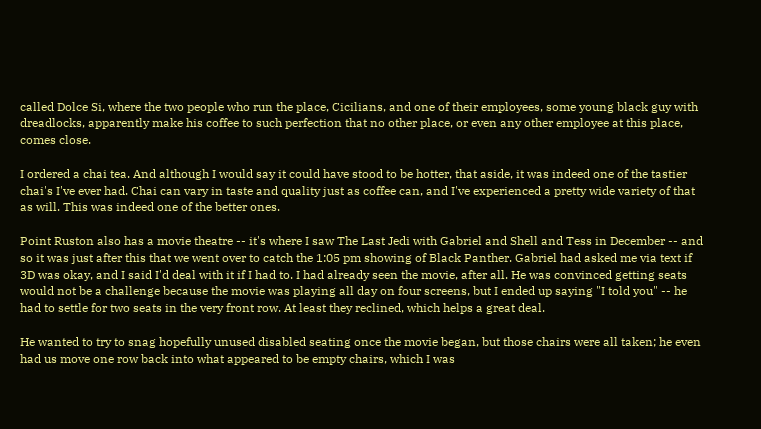called Dolce Si, where the two people who run the place, Cicilians, and one of their employees, some young black guy with dreadlocks, apparently make his coffee to such perfection that no other place, or even any other employee at this place, comes close.

I ordered a chai tea. And although I would say it could have stood to be hotter, that aside, it was indeed one of the tastier chai's I've ever had. Chai can vary in taste and quality just as coffee can, and I've experienced a pretty wide variety of that as will. This was indeed one of the better ones.

Point Ruston also has a movie theatre -- it's where I saw The Last Jedi with Gabriel and Shell and Tess in December -- and so it was just after this that we went over to catch the 1:05 pm showing of Black Panther. Gabriel had asked me via text if 3D was okay, and I said I'd deal with it if I had to. I had already seen the movie, after all. He was convinced getting seats would not be a challenge because the movie was playing all day on four screens, but I ended up saying "I told you" -- he had to settle for two seats in the very front row. At least they reclined, which helps a great deal.

He wanted to try to snag hopefully unused disabled seating once the movie began, but those chairs were all taken; he even had us move one row back into what appeared to be empty chairs, which I was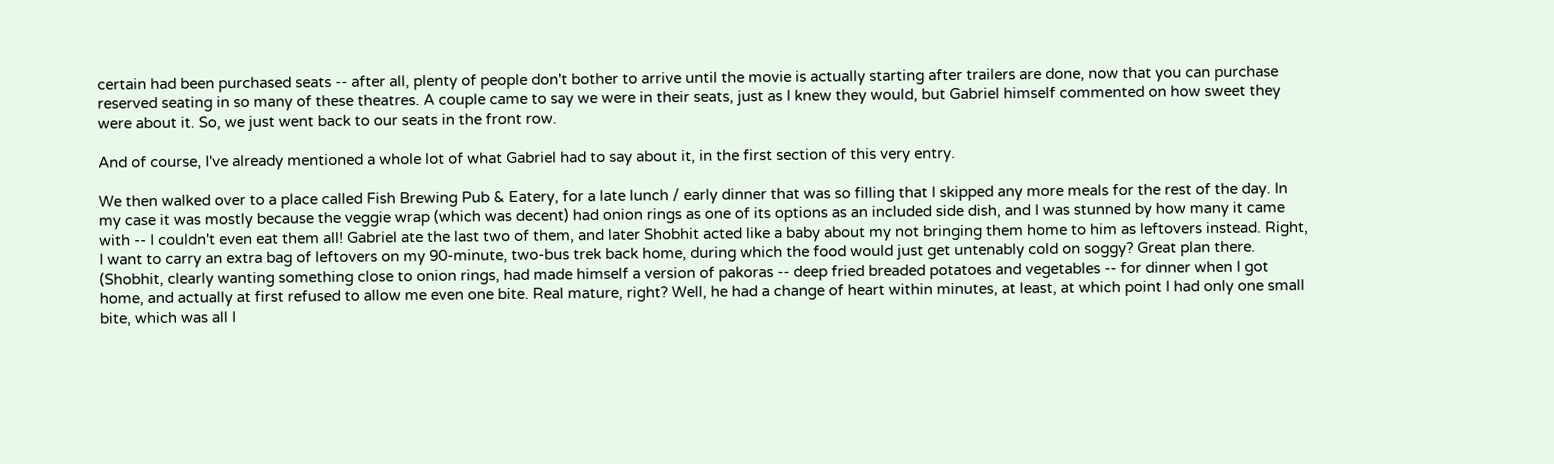certain had been purchased seats -- after all, plenty of people don't bother to arrive until the movie is actually starting after trailers are done, now that you can purchase reserved seating in so many of these theatres. A couple came to say we were in their seats, just as I knew they would, but Gabriel himself commented on how sweet they were about it. So, we just went back to our seats in the front row.

And of course, I've already mentioned a whole lot of what Gabriel had to say about it, in the first section of this very entry.

We then walked over to a place called Fish Brewing Pub & Eatery, for a late lunch / early dinner that was so filling that I skipped any more meals for the rest of the day. In my case it was mostly because the veggie wrap (which was decent) had onion rings as one of its options as an included side dish, and I was stunned by how many it came with -- I couldn't even eat them all! Gabriel ate the last two of them, and later Shobhit acted like a baby about my not bringing them home to him as leftovers instead. Right, I want to carry an extra bag of leftovers on my 90-minute, two-bus trek back home, during which the food would just get untenably cold on soggy? Great plan there. (Shobhit, clearly wanting something close to onion rings, had made himself a version of pakoras -- deep fried breaded potatoes and vegetables -- for dinner when I got home, and actually at first refused to allow me even one bite. Real mature, right? Well, he had a change of heart within minutes, at least, at which point I had only one small bite, which was all I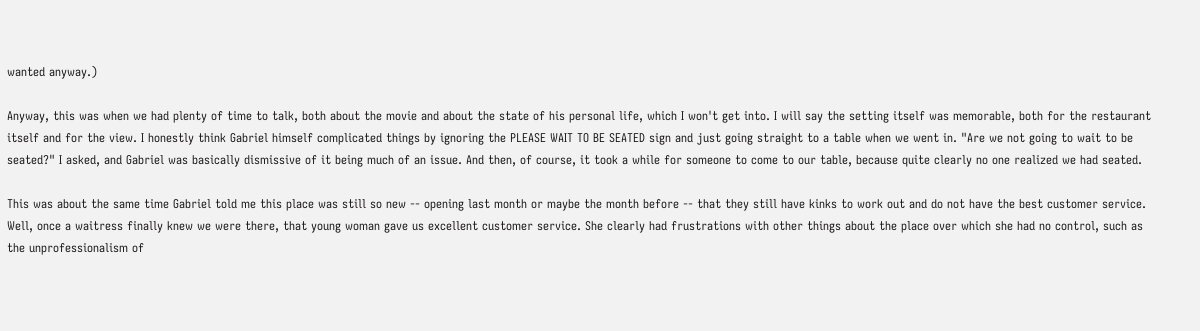wanted anyway.)

Anyway, this was when we had plenty of time to talk, both about the movie and about the state of his personal life, which I won't get into. I will say the setting itself was memorable, both for the restaurant itself and for the view. I honestly think Gabriel himself complicated things by ignoring the PLEASE WAIT TO BE SEATED sign and just going straight to a table when we went in. "Are we not going to wait to be seated?" I asked, and Gabriel was basically dismissive of it being much of an issue. And then, of course, it took a while for someone to come to our table, because quite clearly no one realized we had seated.

This was about the same time Gabriel told me this place was still so new -- opening last month or maybe the month before -- that they still have kinks to work out and do not have the best customer service. Well, once a waitress finally knew we were there, that young woman gave us excellent customer service. She clearly had frustrations with other things about the place over which she had no control, such as the unprofessionalism of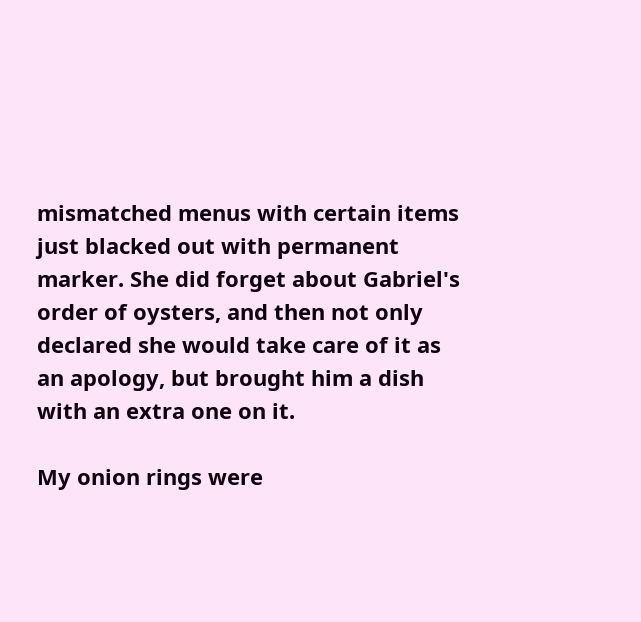mismatched menus with certain items just blacked out with permanent marker. She did forget about Gabriel's order of oysters, and then not only declared she would take care of it as an apology, but brought him a dish with an extra one on it.

My onion rings were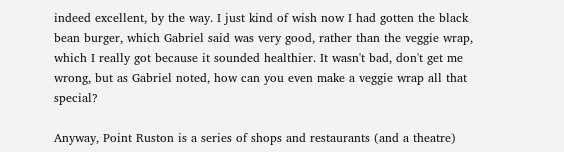indeed excellent, by the way. I just kind of wish now I had gotten the black bean burger, which Gabriel said was very good, rather than the veggie wrap, which I really got because it sounded healthier. It wasn't bad, don't get me wrong, but as Gabriel noted, how can you even make a veggie wrap all that special?

Anyway, Point Ruston is a series of shops and restaurants (and a theatre)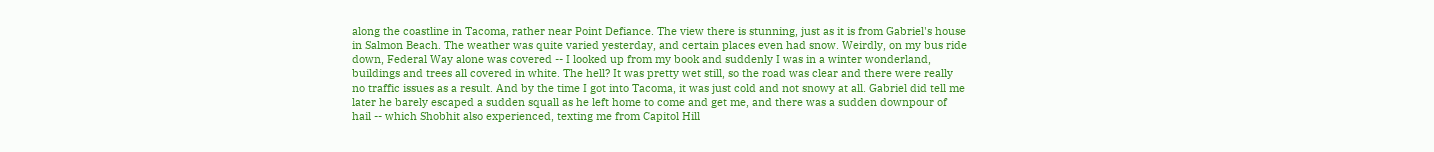along the coastline in Tacoma, rather near Point Defiance. The view there is stunning, just as it is from Gabriel's house in Salmon Beach. The weather was quite varied yesterday, and certain places even had snow. Weirdly, on my bus ride down, Federal Way alone was covered -- I looked up from my book and suddenly I was in a winter wonderland, buildings and trees all covered in white. The hell? It was pretty wet still, so the road was clear and there were really no traffic issues as a result. And by the time I got into Tacoma, it was just cold and not snowy at all. Gabriel did tell me later he barely escaped a sudden squall as he left home to come and get me, and there was a sudden downpour of hail -- which Shobhit also experienced, texting me from Capitol Hill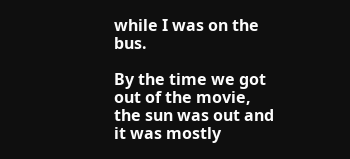while I was on the bus.

By the time we got out of the movie, the sun was out and it was mostly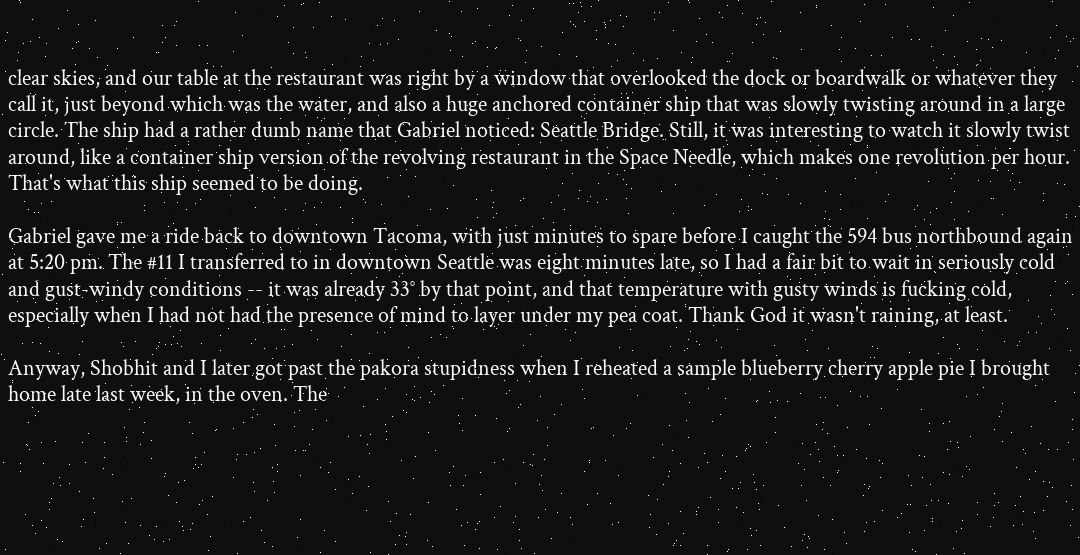clear skies, and our table at the restaurant was right by a window that overlooked the dock or boardwalk or whatever they call it, just beyond which was the water, and also a huge anchored container ship that was slowly twisting around in a large circle. The ship had a rather dumb name that Gabriel noticed: Seattle Bridge. Still, it was interesting to watch it slowly twist around, like a container ship version of the revolving restaurant in the Space Needle, which makes one revolution per hour. That's what this ship seemed to be doing.

Gabriel gave me a ride back to downtown Tacoma, with just minutes to spare before I caught the 594 bus northbound again at 5:20 pm. The #11 I transferred to in downtown Seattle was eight minutes late, so I had a fair bit to wait in seriously cold and gust-windy conditions -- it was already 33° by that point, and that temperature with gusty winds is fucking cold, especially when I had not had the presence of mind to layer under my pea coat. Thank God it wasn't raining, at least.

Anyway, Shobhit and I later got past the pakora stupidness when I reheated a sample blueberry cherry apple pie I brought home late last week, in the oven. The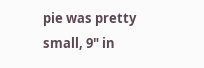pie was pretty small, 9" in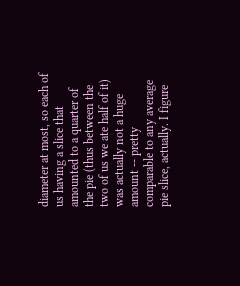diameter at most, so each of us having a slice that amounted to a quarter of the pie (thus between the two of us we ate half of it) was actually not a huge amount -- pretty comparable to any average pie slice, actually. I figure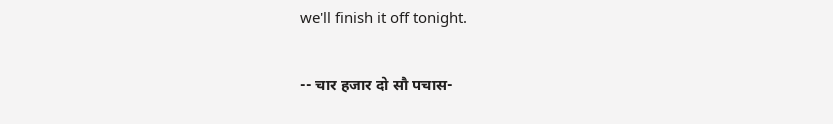we'll finish it off tonight.

-- चार हजार दो सौ पचास-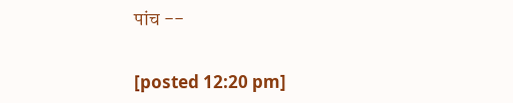पांच --


[posted 12:20 pm]